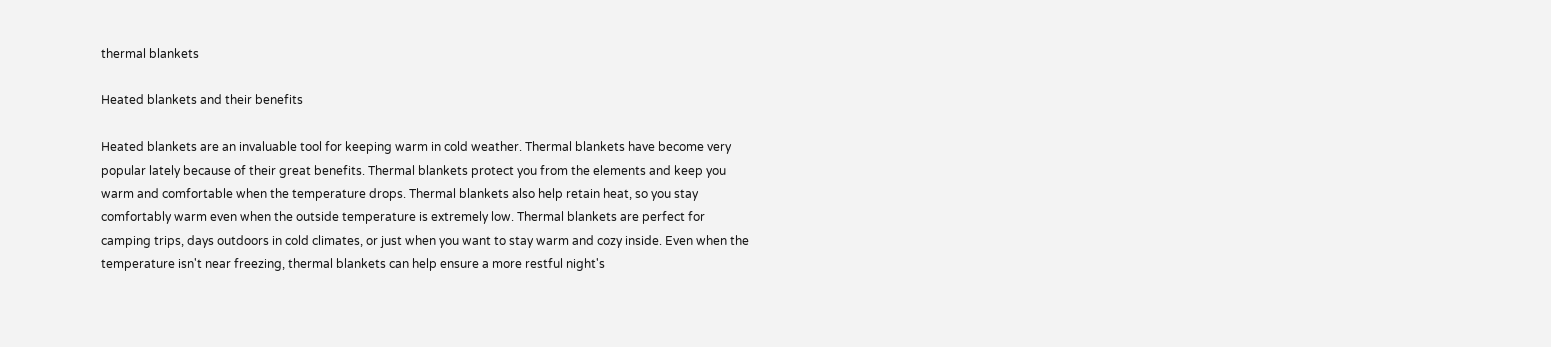thermal blankets

Heated blankets and their benefits

Heated blankets are an invaluable tool for keeping warm in cold weather. Thermal blankets have become very popular lately because of their great benefits. Thermal blankets protect you from the elements and keep you warm and comfortable when the temperature drops. Thermal blankets also help retain heat, so you stay comfortably warm even when the outside temperature is extremely low. Thermal blankets are perfect for camping trips, days outdoors in cold climates, or just when you want to stay warm and cozy inside. Even when the temperature isn't near freezing, thermal blankets can help ensure a more restful night's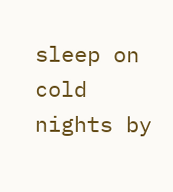sleep on cold nights by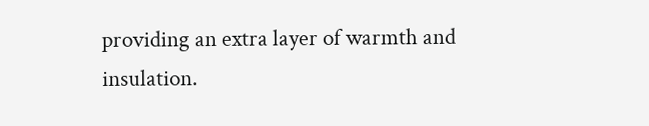providing an extra layer of warmth and insulation.